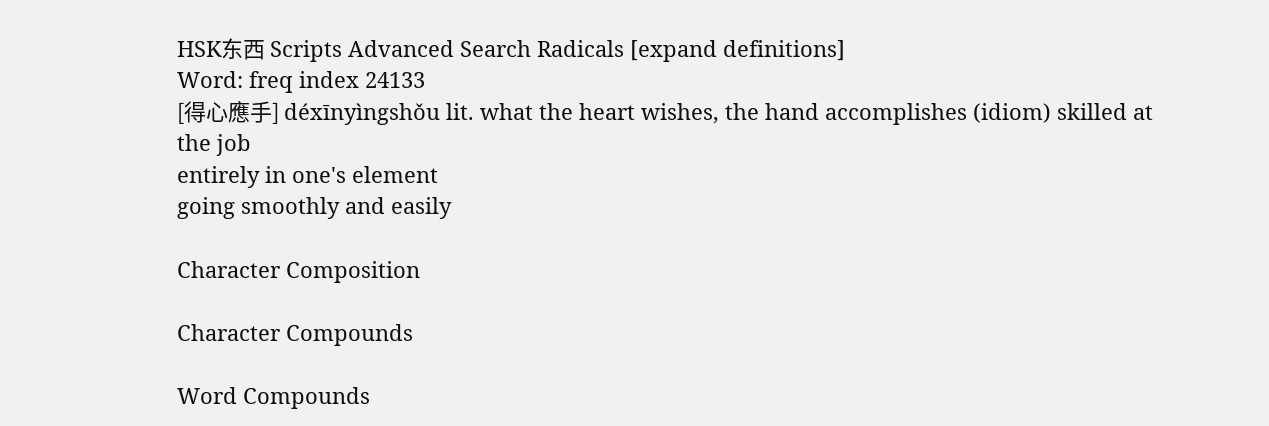HSK东西 Scripts Advanced Search Radicals [expand definitions]
Word: freq index 24133
[得心應手] déxīnyìngshǒu lit. what the heart wishes, the hand accomplishes (idiom) skilled at the job
entirely in one's element
going smoothly and easily

Character Composition

Character Compounds

Word Compounds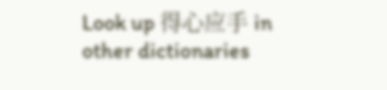Look up 得心应手 in other dictionaries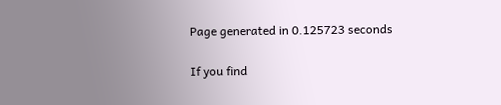Page generated in 0.125723 seconds

If you find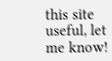this site useful, let me know!